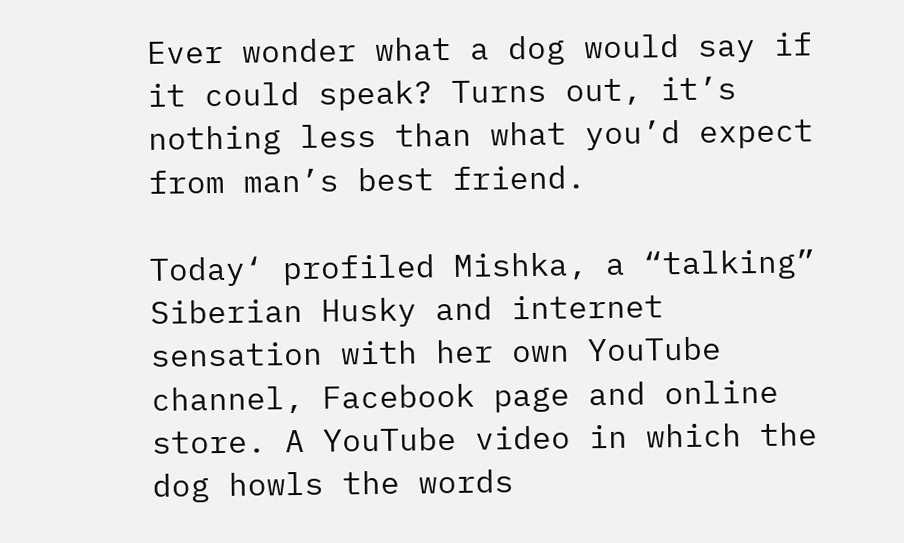Ever wonder what a dog would say if it could speak? Turns out, it’s nothing less than what you’d expect from man’s best friend.

Today‘ profiled Mishka, a “talking” Siberian Husky and internet sensation with her own YouTube channel, Facebook page and online store. A YouTube video in which the dog howls the words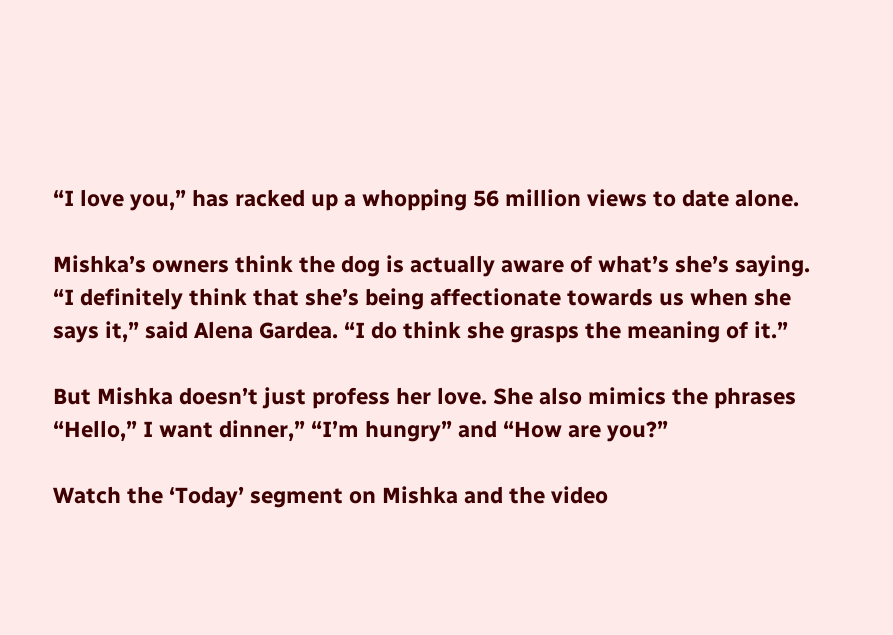“I love you,” has racked up a whopping 56 million views to date alone.

Mishka’s owners think the dog is actually aware of what’s she’s saying. “I definitely think that she’s being affectionate towards us when she says it,” said Alena Gardea. “I do think she grasps the meaning of it.”

But Mishka doesn’t just profess her love. She also mimics the phrases “Hello,” I want dinner,” “I’m hungry” and “How are you?”

Watch the ‘Today’ segment on Mishka and the video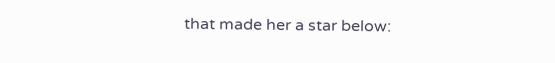that made her a star below: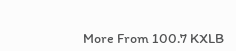More From 100.7 KXLB